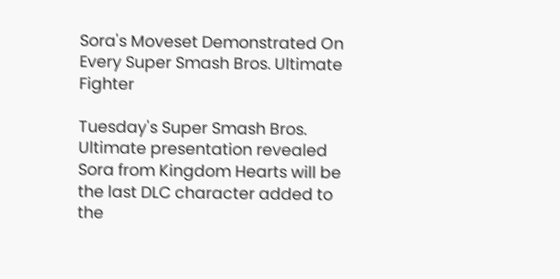Sora's Moveset Demonstrated On Every Super Smash Bros. Ultimate Fighter

Tuesday's Super Smash Bros. Ultimate presentation revealed Sora from Kingdom Hearts will be the last DLC character added to the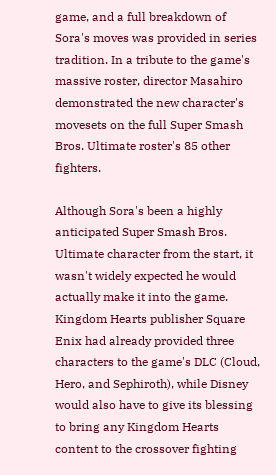game, and a full breakdown of Sora's moves was provided in series tradition. In a tribute to the game's massive roster, director Masahiro demonstrated the new character's movesets on the full Super Smash Bros. Ultimate roster's 85 other fighters.

Although Sora's been a highly anticipated Super Smash Bros. Ultimate character from the start, it wasn't widely expected he would actually make it into the game. Kingdom Hearts publisher Square Enix had already provided three characters to the game's DLC (Cloud, Hero, and Sephiroth), while Disney would also have to give its blessing to bring any Kingdom Hearts content to the crossover fighting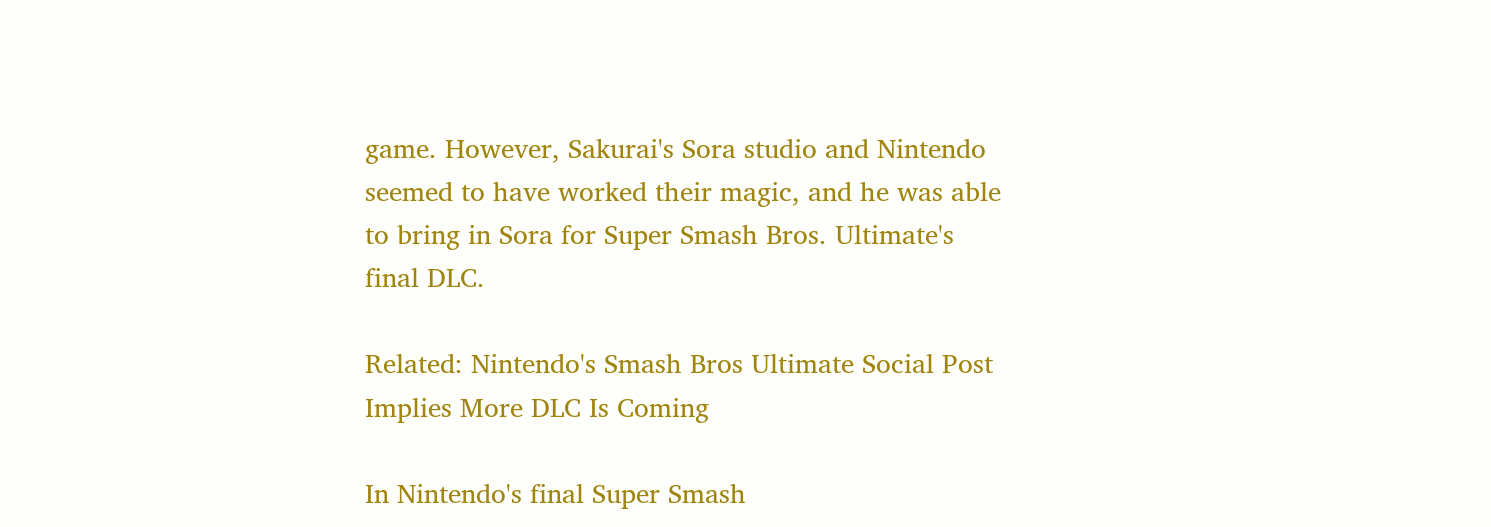game. However, Sakurai's Sora studio and Nintendo seemed to have worked their magic, and he was able to bring in Sora for Super Smash Bros. Ultimate's final DLC.

Related: Nintendo's Smash Bros Ultimate Social Post Implies More DLC Is Coming

In Nintendo's final Super Smash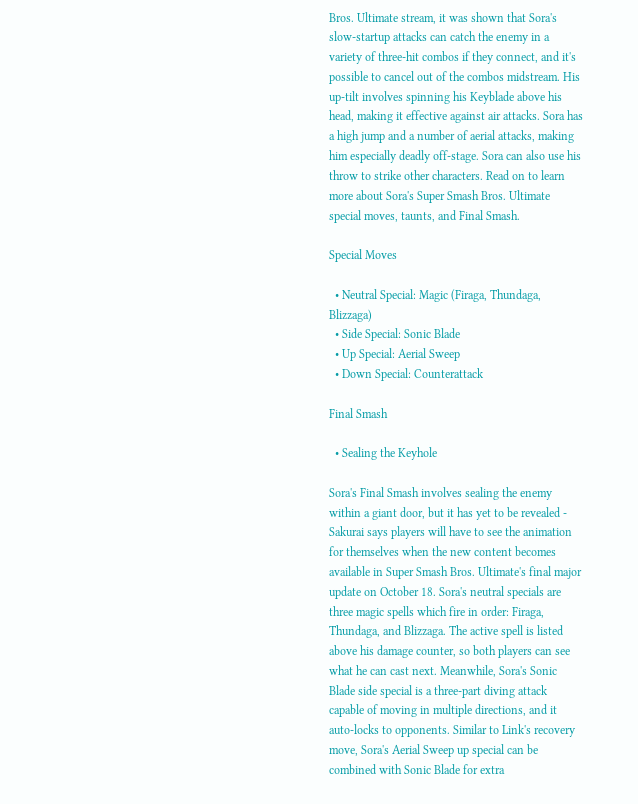Bros. Ultimate stream, it was shown that Sora's slow-startup attacks can catch the enemy in a variety of three-hit combos if they connect, and it's possible to cancel out of the combos midstream. His up-tilt involves spinning his Keyblade above his head, making it effective against air attacks. Sora has a high jump and a number of aerial attacks, making him especially deadly off-stage. Sora can also use his throw to strike other characters. Read on to learn more about Sora's Super Smash Bros. Ultimate special moves, taunts, and Final Smash.

Special Moves

  • Neutral Special: Magic (Firaga, Thundaga, Blizzaga)
  • Side Special: Sonic Blade
  • Up Special: Aerial Sweep
  • Down Special: Counterattack

Final Smash

  • Sealing the Keyhole

Sora's Final Smash involves sealing the enemy within a giant door, but it has yet to be revealed - Sakurai says players will have to see the animation for themselves when the new content becomes available in Super Smash Bros. Ultimate's final major update on October 18. Sora's neutral specials are three magic spells which fire in order: Firaga, Thundaga, and Blizzaga. The active spell is listed above his damage counter, so both players can see what he can cast next. Meanwhile, Sora's Sonic Blade side special is a three-part diving attack capable of moving in multiple directions, and it auto-locks to opponents. Similar to Link's recovery move, Sora's Aerial Sweep up special can be combined with Sonic Blade for extra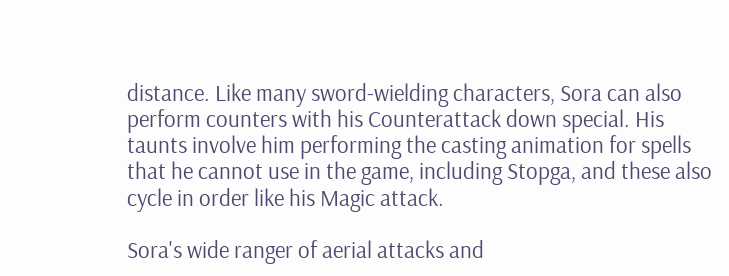distance. Like many sword-wielding characters, Sora can also perform counters with his Counterattack down special. His taunts involve him performing the casting animation for spells that he cannot use in the game, including Stopga, and these also cycle in order like his Magic attack.

Sora's wide ranger of aerial attacks and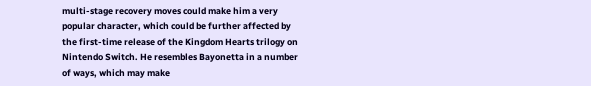multi-stage recovery moves could make him a very popular character, which could be further affected by the first-time release of the Kingdom Hearts trilogy on Nintendo Switch. He resembles Bayonetta in a number of ways, which may make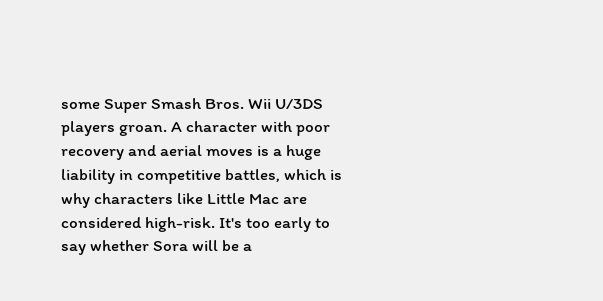some Super Smash Bros. Wii U/3DS players groan. A character with poor recovery and aerial moves is a huge liability in competitive battles, which is why characters like Little Mac are considered high-risk. It's too early to say whether Sora will be a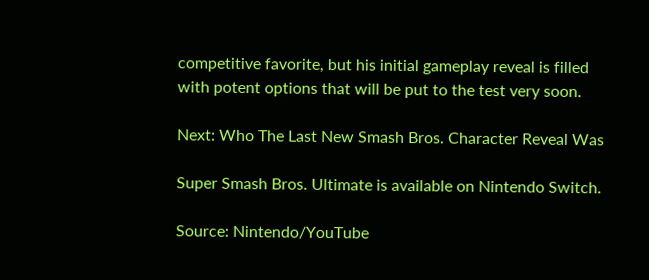competitive favorite, but his initial gameplay reveal is filled with potent options that will be put to the test very soon.

Next: Who The Last New Smash Bros. Character Reveal Was

Super Smash Bros. Ultimate is available on Nintendo Switch.

Source: Nintendo/YouTube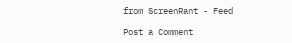from ScreenRant - Feed

Post a Comment